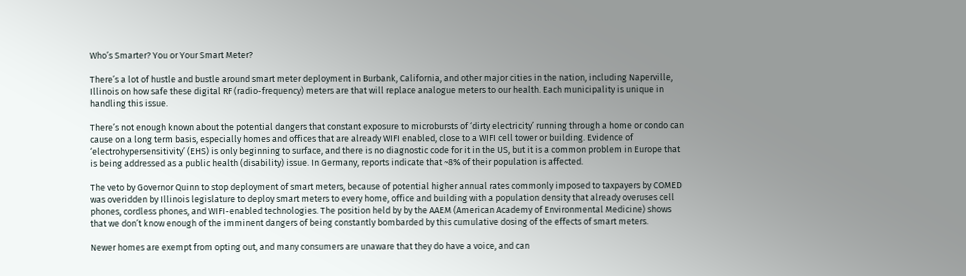Who’s Smarter? You or Your Smart Meter?

There’s a lot of hustle and bustle around smart meter deployment in Burbank, California, and other major cities in the nation, including Naperville, Illinois on how safe these digital RF (radio-frequency) meters are that will replace analogue meters to our health. Each municipality is unique in handling this issue.

There’s not enough known about the potential dangers that constant exposure to microbursts of ‘dirty electricity’ running through a home or condo can cause on a long term basis, especially homes and offices that are already WIFI enabled, close to a WIFI cell tower or building. Evidence of ‘electrohypersensitivity’ (EHS) is only beginning to surface, and there is no diagnostic code for it in the US, but it is a common problem in Europe that is being addressed as a public health (disability) issue. In Germany, reports indicate that ~8% of their population is affected.

The veto by Governor Quinn to stop deployment of smart meters, because of potential higher annual rates commonly imposed to taxpayers by COMED was overidden by Illinois legislature to deploy smart meters to every home, office and building with a population density that already overuses cell phones, cordless phones, and WIFI-enabled technologies. The position held by by the AAEM (American Academy of Environmental Medicine) shows that we don’t know enough of the imminent dangers of being constantly bombarded by this cumulative dosing of the effects of smart meters.

Newer homes are exempt from opting out, and many consumers are unaware that they do have a voice, and can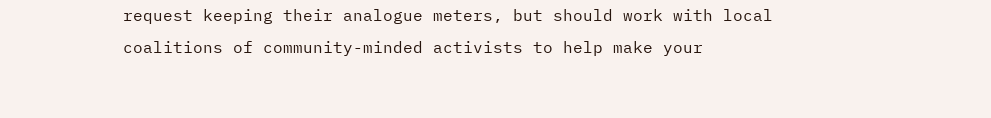request keeping their analogue meters, but should work with local coalitions of community-minded activists to help make your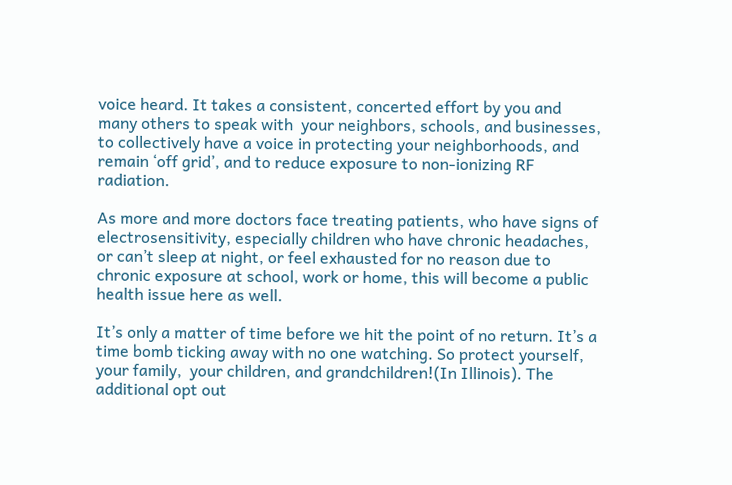voice heard. It takes a consistent, concerted effort by you and many others to speak with  your neighbors, schools, and businesses, to collectively have a voice in protecting your neighborhoods, and remain ‘off grid’, and to reduce exposure to non-ionizing RF radiation.

As more and more doctors face treating patients, who have signs of electrosensitivity, especially children who have chronic headaches, or can’t sleep at night, or feel exhausted for no reason due to chronic exposure at school, work or home, this will become a public health issue here as well.

It’s only a matter of time before we hit the point of no return. It’s a time bomb ticking away with no one watching. So protect yourself, your family,  your children, and grandchildren!(In Illinois). The additional opt out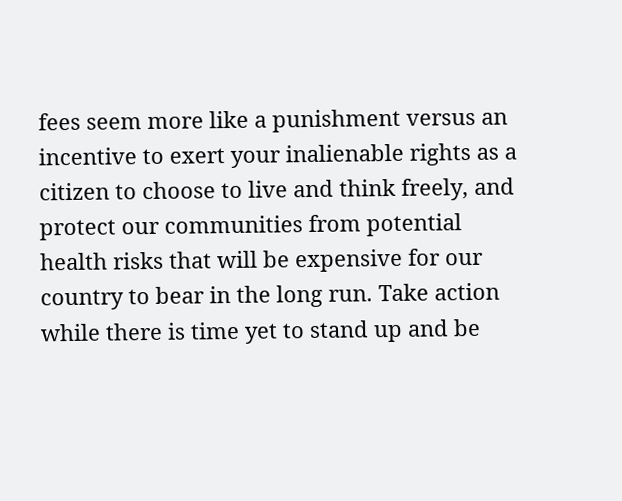fees seem more like a punishment versus an incentive to exert your inalienable rights as a citizen to choose to live and think freely, and protect our communities from potential health risks that will be expensive for our country to bear in the long run. Take action while there is time yet to stand up and be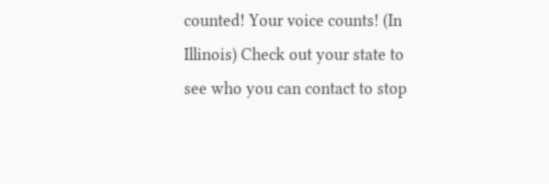counted! Your voice counts! (In Illinois) Check out your state to see who you can contact to stop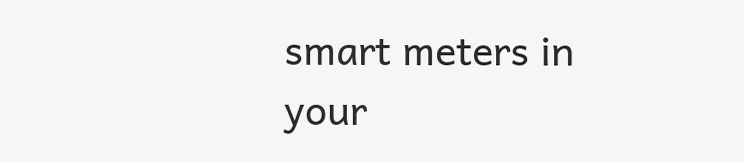smart meters in your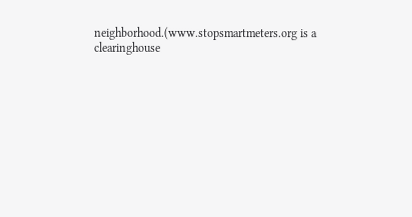neighborhood.(www.stopsmartmeters.org is a clearinghouse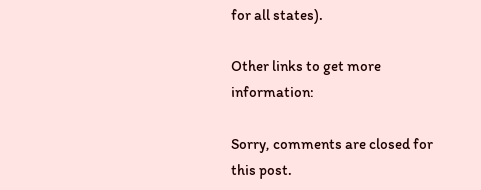for all states).

Other links to get more information:

Sorry, comments are closed for this post.